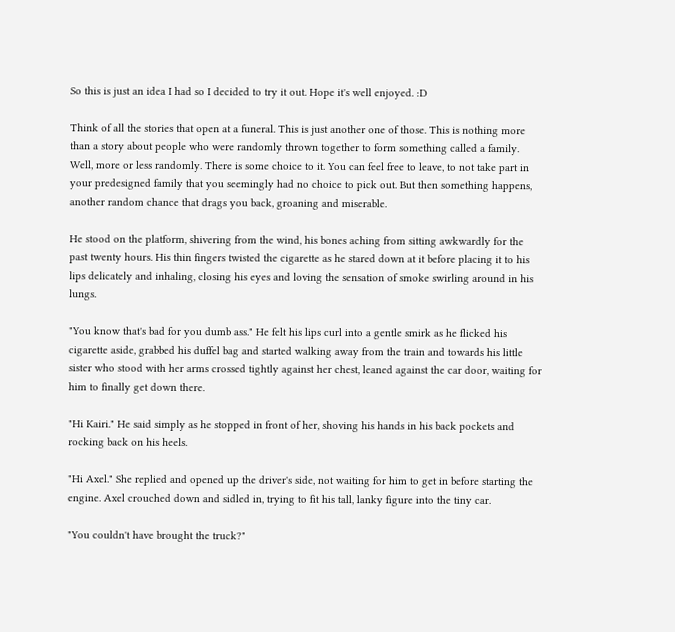So this is just an idea I had so I decided to try it out. Hope it's well enjoyed. :D

Think of all the stories that open at a funeral. This is just another one of those. This is nothing more than a story about people who were randomly thrown together to form something called a family. Well, more or less randomly. There is some choice to it. You can feel free to leave, to not take part in your predesigned family that you seemingly had no choice to pick out. But then something happens, another random chance that drags you back, groaning and miserable.

He stood on the platform, shivering from the wind, his bones aching from sitting awkwardly for the past twenty hours. His thin fingers twisted the cigarette as he stared down at it before placing it to his lips delicately and inhaling, closing his eyes and loving the sensation of smoke swirling around in his lungs.

"You know that's bad for you dumb ass." He felt his lips curl into a gentle smirk as he flicked his cigarette aside, grabbed his duffel bag and started walking away from the train and towards his little sister who stood with her arms crossed tightly against her chest, leaned against the car door, waiting for him to finally get down there.

"Hi Kairi." He said simply as he stopped in front of her, shoving his hands in his back pockets and rocking back on his heels.

"Hi Axel." She replied and opened up the driver's side, not waiting for him to get in before starting the engine. Axel crouched down and sidled in, trying to fit his tall, lanky figure into the tiny car.

"You couldn't have brought the truck?"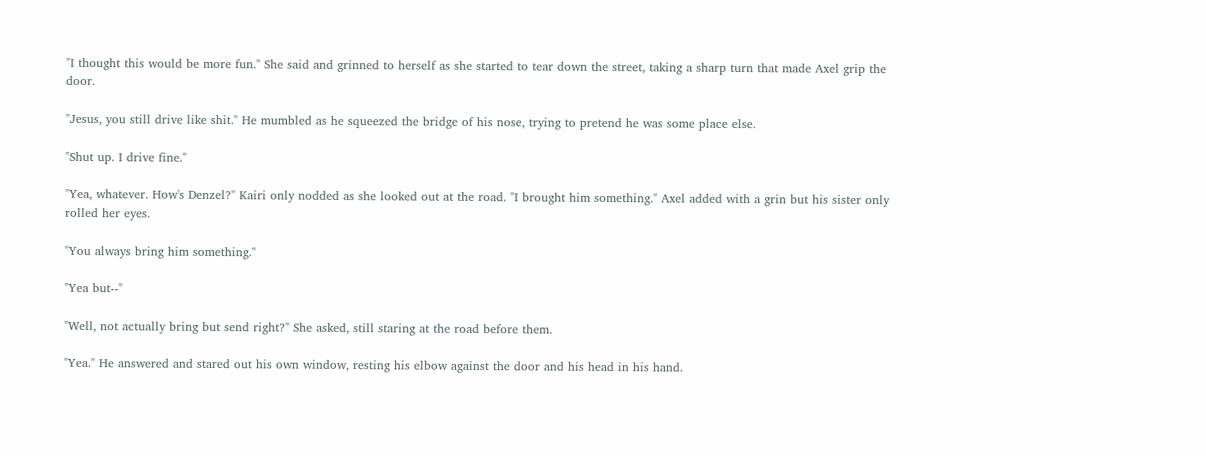"I thought this would be more fun." She said and grinned to herself as she started to tear down the street, taking a sharp turn that made Axel grip the door.

"Jesus, you still drive like shit." He mumbled as he squeezed the bridge of his nose, trying to pretend he was some place else.

"Shut up. I drive fine."

"Yea, whatever. How's Denzel?" Kairi only nodded as she looked out at the road. "I brought him something." Axel added with a grin but his sister only rolled her eyes.

"You always bring him something."

"Yea but--"

"Well, not actually bring but send right?" She asked, still staring at the road before them.

"Yea." He answered and stared out his own window, resting his elbow against the door and his head in his hand.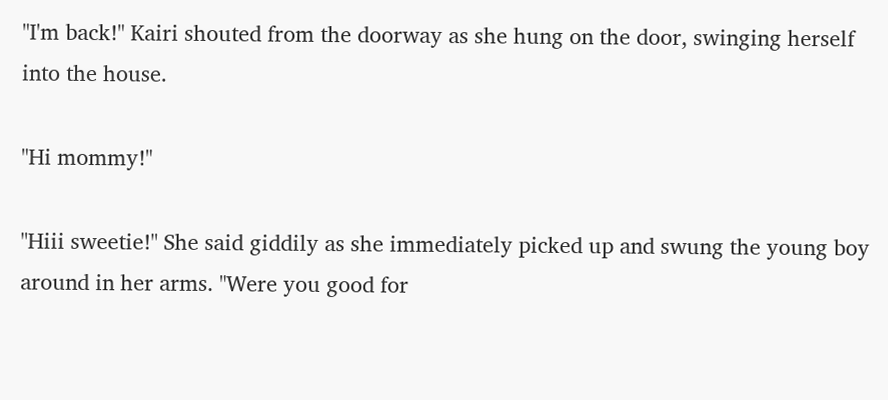"I'm back!" Kairi shouted from the doorway as she hung on the door, swinging herself into the house.

"Hi mommy!"

"Hiii sweetie!" She said giddily as she immediately picked up and swung the young boy around in her arms. "Were you good for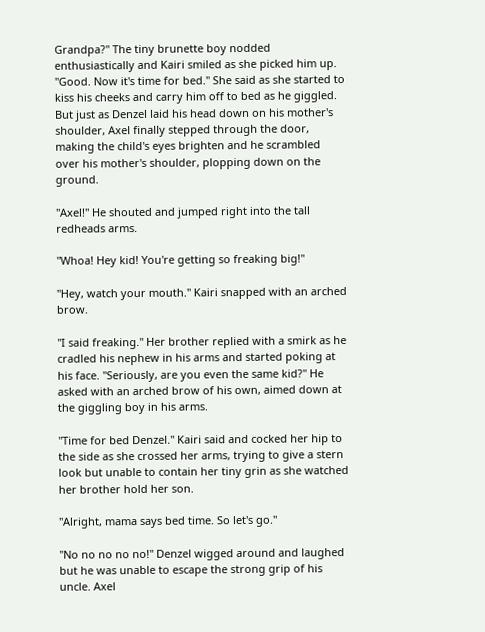Grandpa?" The tiny brunette boy nodded enthusiastically and Kairi smiled as she picked him up. "Good. Now it's time for bed." She said as she started to kiss his cheeks and carry him off to bed as he giggled. But just as Denzel laid his head down on his mother's shoulder, Axel finally stepped through the door, making the child's eyes brighten and he scrambled over his mother's shoulder, plopping down on the ground.

"Axel!" He shouted and jumped right into the tall redheads arms.

"Whoa! Hey kid! You're getting so freaking big!"

"Hey, watch your mouth." Kairi snapped with an arched brow.

"I said freaking." Her brother replied with a smirk as he cradled his nephew in his arms and started poking at his face. "Seriously, are you even the same kid?" He asked with an arched brow of his own, aimed down at the giggling boy in his arms.

"Time for bed Denzel." Kairi said and cocked her hip to the side as she crossed her arms, trying to give a stern look but unable to contain her tiny grin as she watched her brother hold her son.

"Alright, mama says bed time. So let's go."

"No no no no no!" Denzel wigged around and laughed but he was unable to escape the strong grip of his uncle. Axel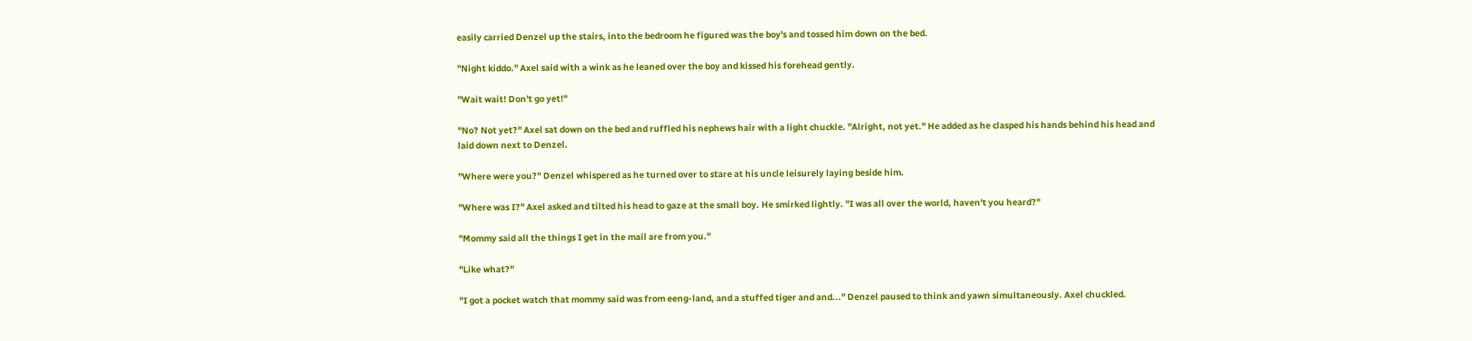easily carried Denzel up the stairs, into the bedroom he figured was the boy's and tossed him down on the bed.

"Night kiddo." Axel said with a wink as he leaned over the boy and kissed his forehead gently.

"Wait wait! Don't go yet!"

"No? Not yet?" Axel sat down on the bed and ruffled his nephews hair with a light chuckle. "Alright, not yet." He added as he clasped his hands behind his head and laid down next to Denzel.

"Where were you?" Denzel whispered as he turned over to stare at his uncle leisurely laying beside him.

"Where was I?" Axel asked and tilted his head to gaze at the small boy. He smirked lightly. "I was all over the world, haven't you heard?"

"Mommy said all the things I get in the mail are from you."

"Like what?"

"I got a pocket watch that mommy said was from eeng-land, and a stuffed tiger and and..." Denzel paused to think and yawn simultaneously. Axel chuckled.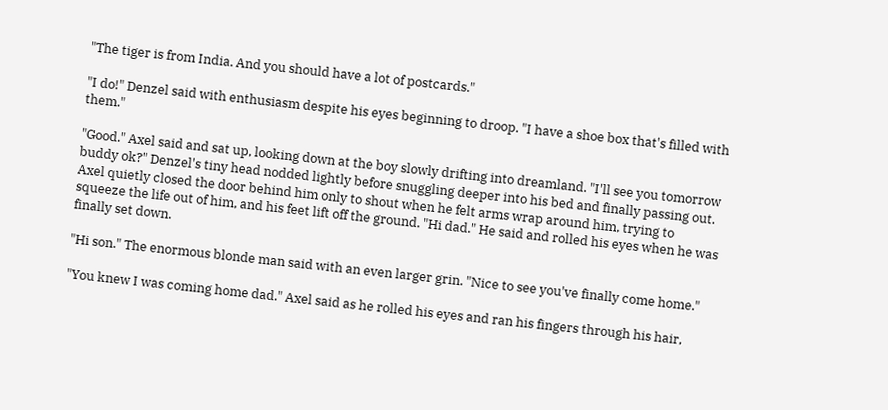"The tiger is from India. And you should have a lot of postcards."

"I do!" Denzel said with enthusiasm despite his eyes beginning to droop. "I have a shoe box that's filled with them."

"Good." Axel said and sat up, looking down at the boy slowly drifting into dreamland. "I'll see you tomorrow buddy ok?" Denzel's tiny head nodded lightly before snuggling deeper into his bed and finally passing out. Axel quietly closed the door behind him only to shout when he felt arms wrap around him, trying to squeeze the life out of him, and his feet lift off the ground. "Hi dad." He said and rolled his eyes when he was finally set down.

"Hi son." The enormous blonde man said with an even larger grin. "Nice to see you've finally come home."

"You knew I was coming home dad." Axel said as he rolled his eyes and ran his fingers through his hair,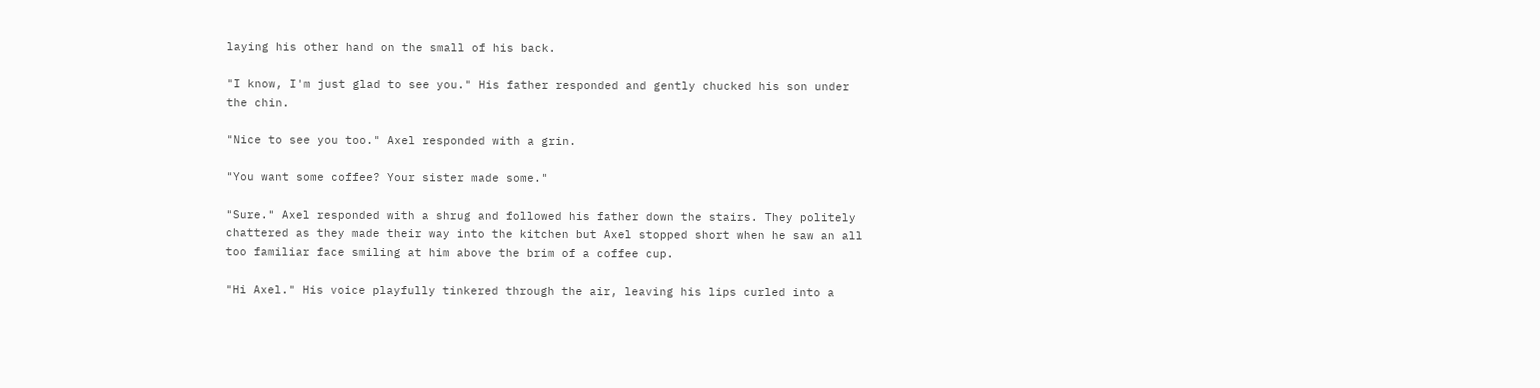laying his other hand on the small of his back.

"I know, I'm just glad to see you." His father responded and gently chucked his son under the chin.

"Nice to see you too." Axel responded with a grin.

"You want some coffee? Your sister made some."

"Sure." Axel responded with a shrug and followed his father down the stairs. They politely chattered as they made their way into the kitchen but Axel stopped short when he saw an all too familiar face smiling at him above the brim of a coffee cup.

"Hi Axel." His voice playfully tinkered through the air, leaving his lips curled into a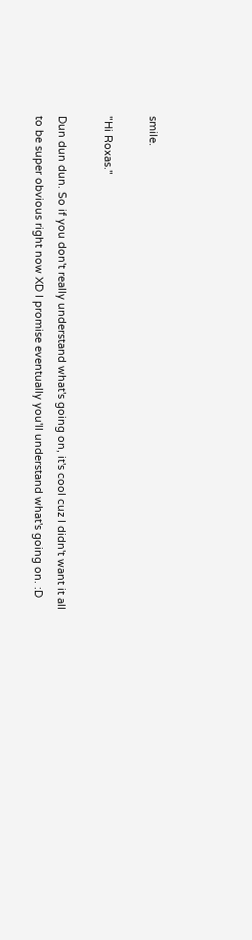smile.

"Hi Roxas."

Dun dun dun. So if you don't really understand what's going on, it's cool cuz I didn't want it all to be super obvious right now XD I promise eventually you'll understand what's going on. :D